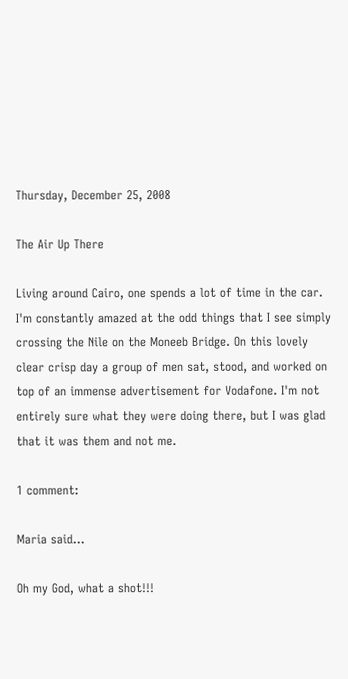Thursday, December 25, 2008

The Air Up There

Living around Cairo, one spends a lot of time in the car. I'm constantly amazed at the odd things that I see simply crossing the Nile on the Moneeb Bridge. On this lovely clear crisp day a group of men sat, stood, and worked on top of an immense advertisement for Vodafone. I'm not entirely sure what they were doing there, but I was glad that it was them and not me.

1 comment:

Maria said...

Oh my God, what a shot!!!